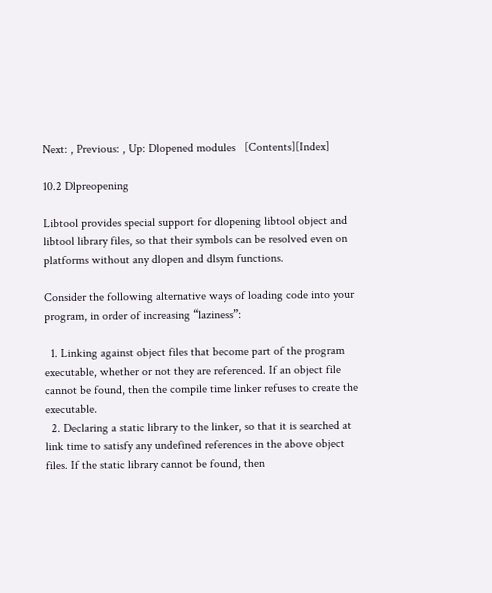Next: , Previous: , Up: Dlopened modules   [Contents][Index]

10.2 Dlpreopening

Libtool provides special support for dlopening libtool object and libtool library files, so that their symbols can be resolved even on platforms without any dlopen and dlsym functions.

Consider the following alternative ways of loading code into your program, in order of increasing “laziness”:

  1. Linking against object files that become part of the program executable, whether or not they are referenced. If an object file cannot be found, then the compile time linker refuses to create the executable.
  2. Declaring a static library to the linker, so that it is searched at link time to satisfy any undefined references in the above object files. If the static library cannot be found, then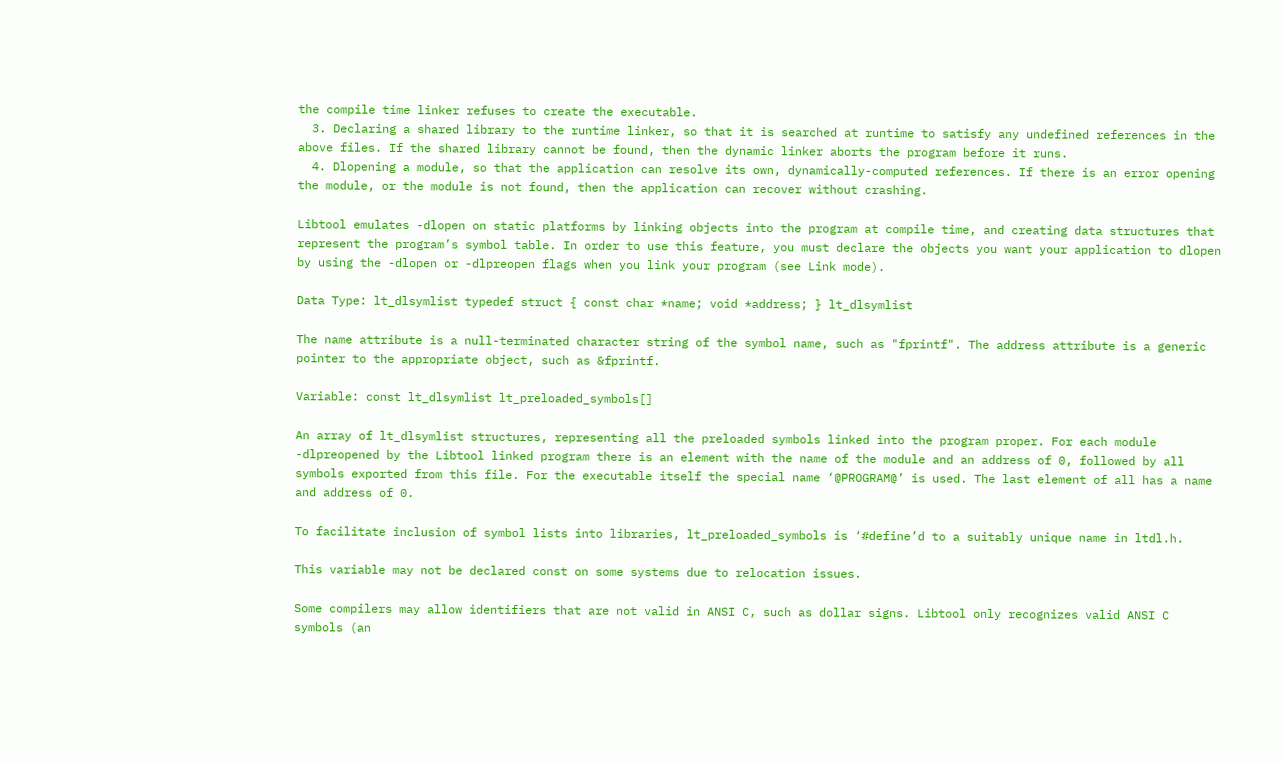the compile time linker refuses to create the executable.
  3. Declaring a shared library to the runtime linker, so that it is searched at runtime to satisfy any undefined references in the above files. If the shared library cannot be found, then the dynamic linker aborts the program before it runs.
  4. Dlopening a module, so that the application can resolve its own, dynamically-computed references. If there is an error opening the module, or the module is not found, then the application can recover without crashing.

Libtool emulates -dlopen on static platforms by linking objects into the program at compile time, and creating data structures that represent the program’s symbol table. In order to use this feature, you must declare the objects you want your application to dlopen by using the -dlopen or -dlpreopen flags when you link your program (see Link mode).

Data Type: lt_dlsymlist typedef struct { const char *name; void *address; } lt_dlsymlist

The name attribute is a null-terminated character string of the symbol name, such as "fprintf". The address attribute is a generic pointer to the appropriate object, such as &fprintf.

Variable: const lt_dlsymlist lt_preloaded_symbols[]

An array of lt_dlsymlist structures, representing all the preloaded symbols linked into the program proper. For each module -dlpreopened by the Libtool linked program there is an element with the name of the module and an address of 0, followed by all symbols exported from this file. For the executable itself the special name ‘@PROGRAM@’ is used. The last element of all has a name and address of 0.

To facilitate inclusion of symbol lists into libraries, lt_preloaded_symbols is ‘#define’d to a suitably unique name in ltdl.h.

This variable may not be declared const on some systems due to relocation issues.

Some compilers may allow identifiers that are not valid in ANSI C, such as dollar signs. Libtool only recognizes valid ANSI C symbols (an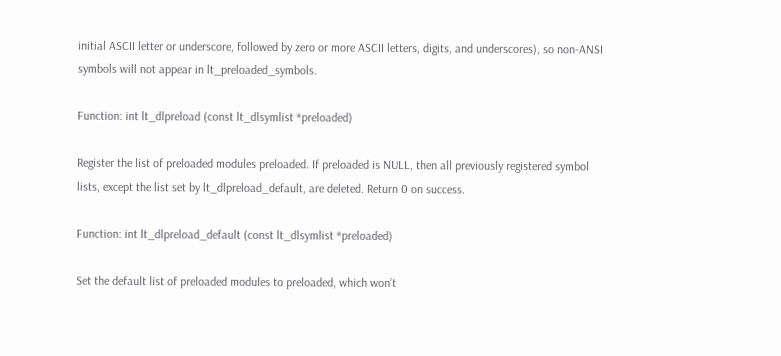initial ASCII letter or underscore, followed by zero or more ASCII letters, digits, and underscores), so non-ANSI symbols will not appear in lt_preloaded_symbols.

Function: int lt_dlpreload (const lt_dlsymlist *preloaded)

Register the list of preloaded modules preloaded. If preloaded is NULL, then all previously registered symbol lists, except the list set by lt_dlpreload_default, are deleted. Return 0 on success.

Function: int lt_dlpreload_default (const lt_dlsymlist *preloaded)

Set the default list of preloaded modules to preloaded, which won’t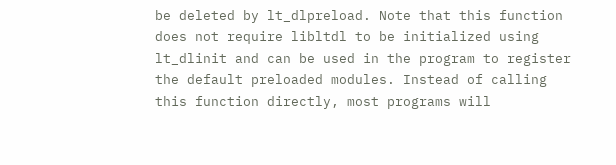be deleted by lt_dlpreload. Note that this function does not require libltdl to be initialized using lt_dlinit and can be used in the program to register the default preloaded modules. Instead of calling this function directly, most programs will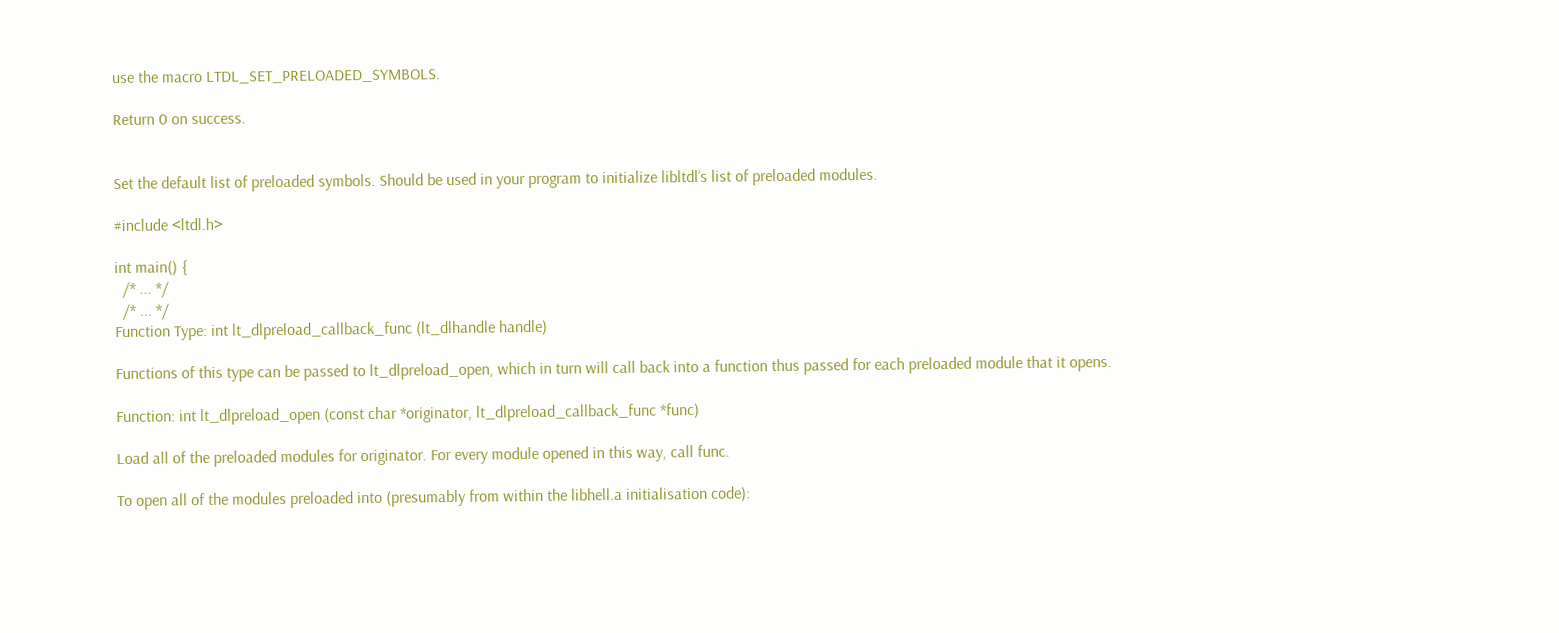use the macro LTDL_SET_PRELOADED_SYMBOLS.

Return 0 on success.


Set the default list of preloaded symbols. Should be used in your program to initialize libltdl’s list of preloaded modules.

#include <ltdl.h>

int main() {
  /* ... */
  /* ... */
Function Type: int lt_dlpreload_callback_func (lt_dlhandle handle)

Functions of this type can be passed to lt_dlpreload_open, which in turn will call back into a function thus passed for each preloaded module that it opens.

Function: int lt_dlpreload_open (const char *originator, lt_dlpreload_callback_func *func)

Load all of the preloaded modules for originator. For every module opened in this way, call func.

To open all of the modules preloaded into (presumably from within the libhell.a initialisation code):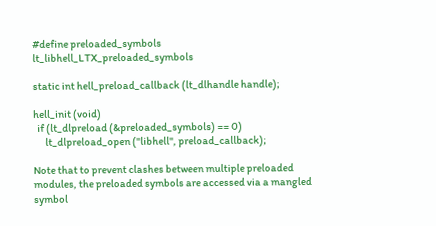#define preloaded_symbols lt_libhell_LTX_preloaded_symbols

static int hell_preload_callback (lt_dlhandle handle);

hell_init (void)
  if (lt_dlpreload (&preloaded_symbols) == 0)
      lt_dlpreload_open ("libhell", preload_callback);

Note that to prevent clashes between multiple preloaded modules, the preloaded symbols are accessed via a mangled symbol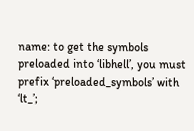name: to get the symbols preloaded into ‘libhell’, you must prefix ‘preloaded_symbols’ with ‘lt_’;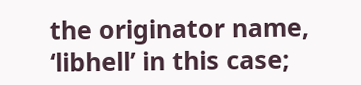the originator name, ‘libhell’ in this case;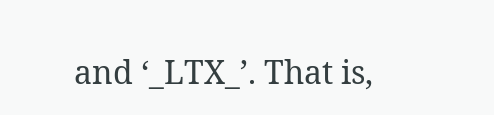and ‘_LTX_’. That is,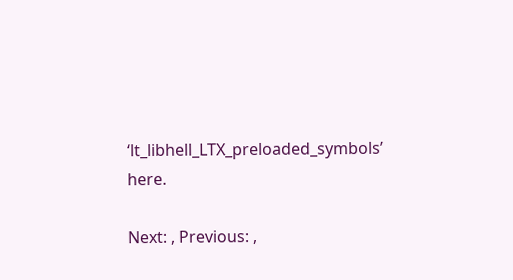‘lt_libhell_LTX_preloaded_symbols’ here.

Next: , Previous: ,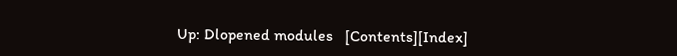Up: Dlopened modules   [Contents][Index]